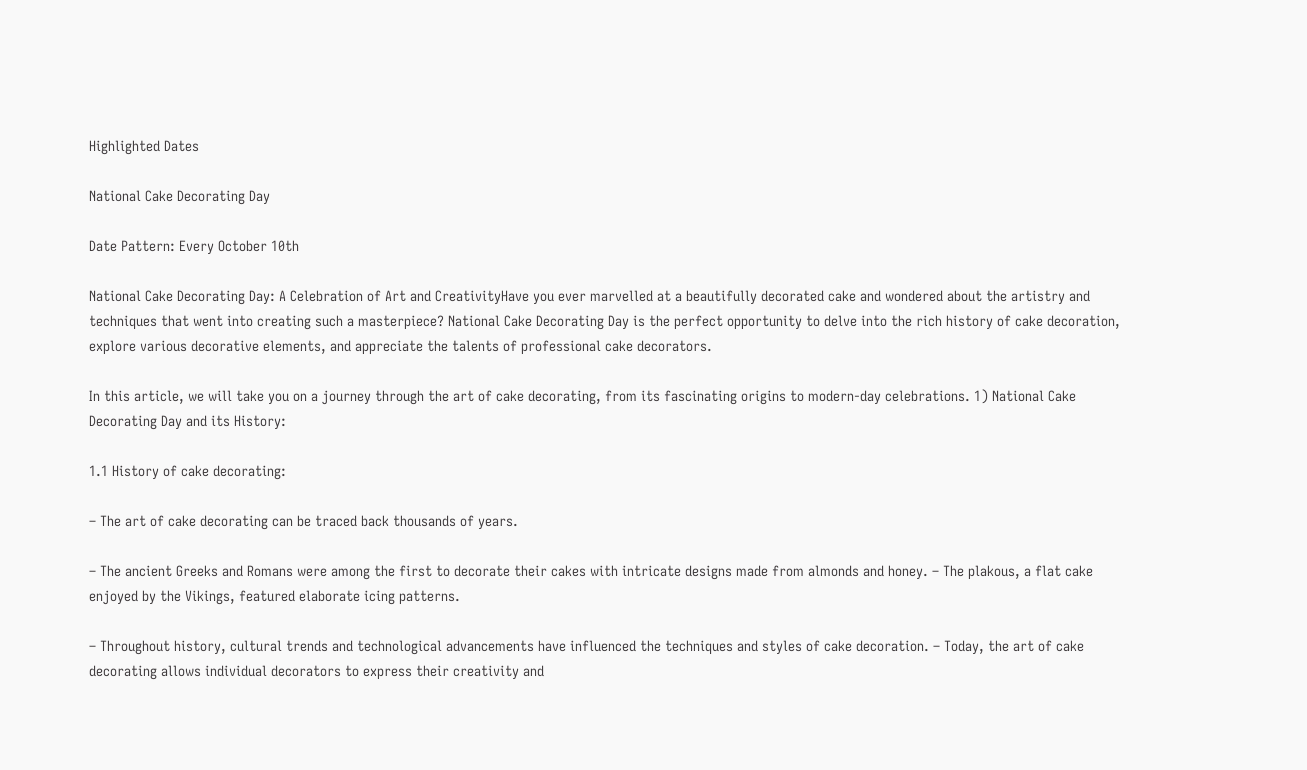Highlighted Dates

National Cake Decorating Day

Date Pattern: Every October 10th

National Cake Decorating Day: A Celebration of Art and CreativityHave you ever marvelled at a beautifully decorated cake and wondered about the artistry and techniques that went into creating such a masterpiece? National Cake Decorating Day is the perfect opportunity to delve into the rich history of cake decoration, explore various decorative elements, and appreciate the talents of professional cake decorators.

In this article, we will take you on a journey through the art of cake decorating, from its fascinating origins to modern-day celebrations. 1) National Cake Decorating Day and its History:

1.1 History of cake decorating:

– The art of cake decorating can be traced back thousands of years.

– The ancient Greeks and Romans were among the first to decorate their cakes with intricate designs made from almonds and honey. – The plakous, a flat cake enjoyed by the Vikings, featured elaborate icing patterns.

– Throughout history, cultural trends and technological advancements have influenced the techniques and styles of cake decoration. – Today, the art of cake decorating allows individual decorators to express their creativity and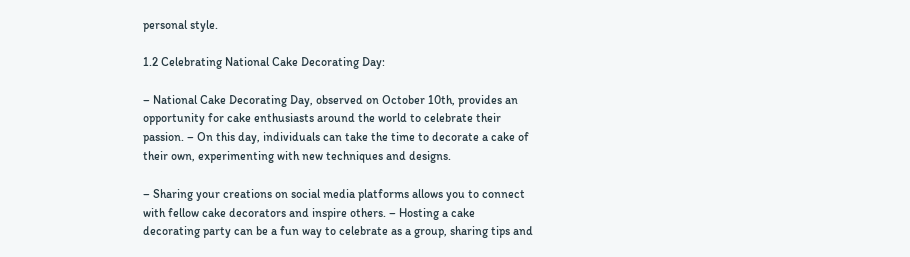personal style.

1.2 Celebrating National Cake Decorating Day:

– National Cake Decorating Day, observed on October 10th, provides an opportunity for cake enthusiasts around the world to celebrate their passion. – On this day, individuals can take the time to decorate a cake of their own, experimenting with new techniques and designs.

– Sharing your creations on social media platforms allows you to connect with fellow cake decorators and inspire others. – Hosting a cake decorating party can be a fun way to celebrate as a group, sharing tips and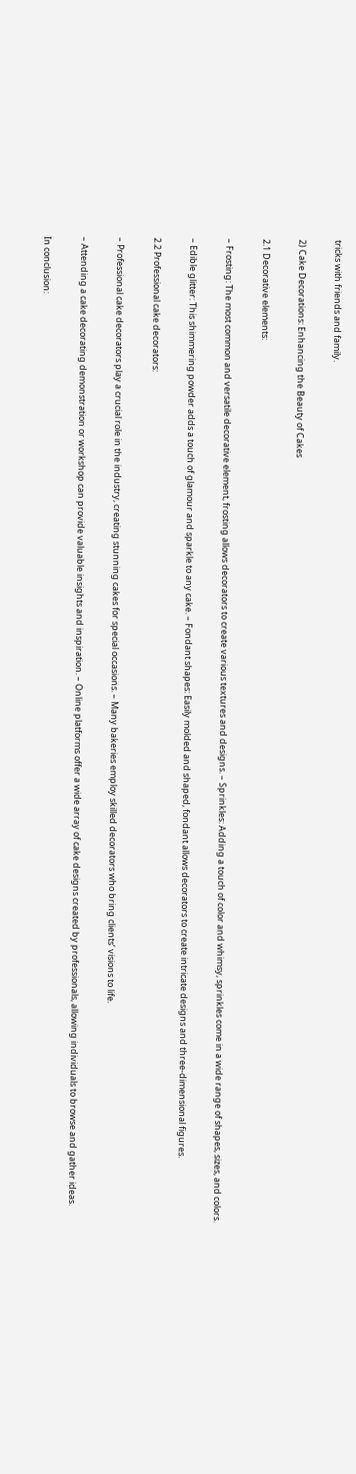tricks with friends and family.

2) Cake Decorations: Enhancing the Beauty of Cakes

2.1 Decorative elements:

– Frosting: The most common and versatile decorative element, frosting allows decorators to create various textures and designs. – Sprinkles: Adding a touch of color and whimsy, sprinkles come in a wide range of shapes, sizes, and colors.

– Edible glitter: This shimmering powder adds a touch of glamour and sparkle to any cake. – Fondant shapes: Easily molded and shaped, fondant allows decorators to create intricate designs and three-dimensional figures.

2.2 Professional cake decorators:

– Professional cake decorators play a crucial role in the industry, creating stunning cakes for special occasions. – Many bakeries employ skilled decorators who bring clients’ visions to life.

– Attending a cake decorating demonstration or workshop can provide valuable insights and inspiration. – Online platforms offer a wide array of cake designs created by professionals, allowing individuals to browse and gather ideas.

In conclusion: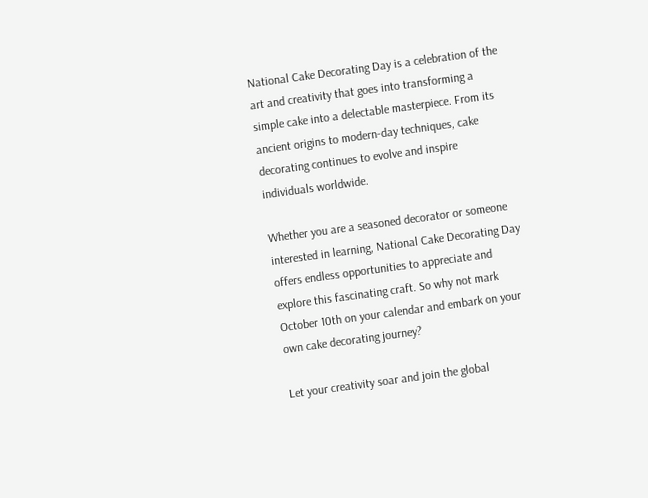National Cake Decorating Day is a celebration of the art and creativity that goes into transforming a simple cake into a delectable masterpiece. From its ancient origins to modern-day techniques, cake decorating continues to evolve and inspire individuals worldwide.

Whether you are a seasoned decorator or someone interested in learning, National Cake Decorating Day offers endless opportunities to appreciate and explore this fascinating craft. So why not mark October 10th on your calendar and embark on your own cake decorating journey?

Let your creativity soar and join the global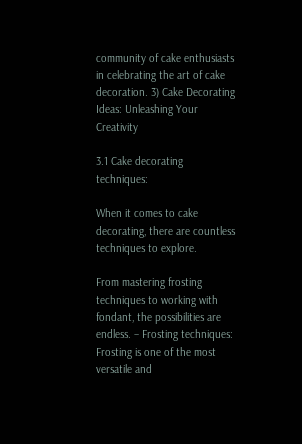community of cake enthusiasts in celebrating the art of cake decoration. 3) Cake Decorating Ideas: Unleashing Your Creativity

3.1 Cake decorating techniques:

When it comes to cake decorating, there are countless techniques to explore.

From mastering frosting techniques to working with fondant, the possibilities are endless. – Frosting techniques: Frosting is one of the most versatile and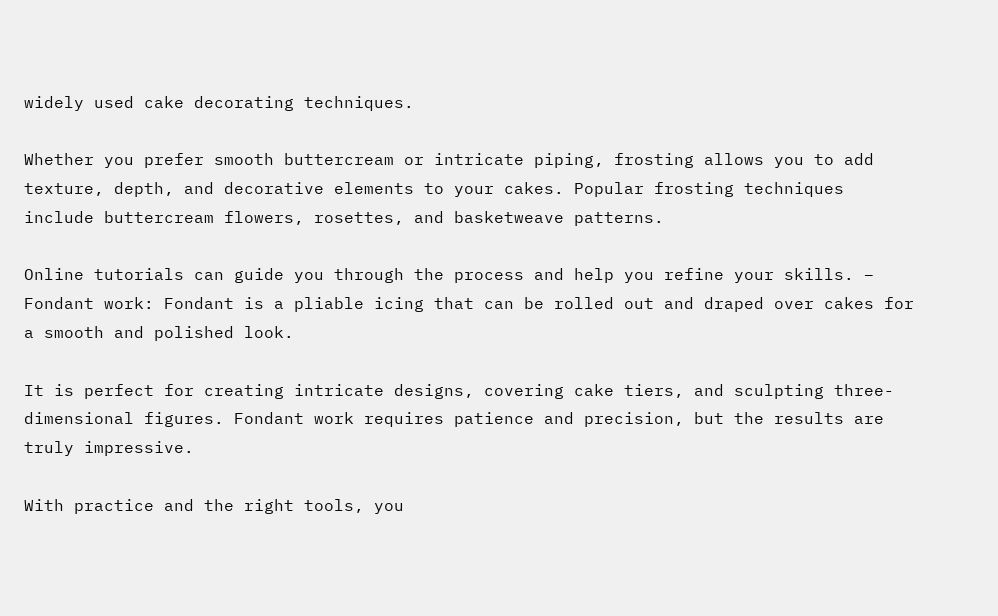widely used cake decorating techniques.

Whether you prefer smooth buttercream or intricate piping, frosting allows you to add texture, depth, and decorative elements to your cakes. Popular frosting techniques include buttercream flowers, rosettes, and basketweave patterns.

Online tutorials can guide you through the process and help you refine your skills. – Fondant work: Fondant is a pliable icing that can be rolled out and draped over cakes for a smooth and polished look.

It is perfect for creating intricate designs, covering cake tiers, and sculpting three-dimensional figures. Fondant work requires patience and precision, but the results are truly impressive.

With practice and the right tools, you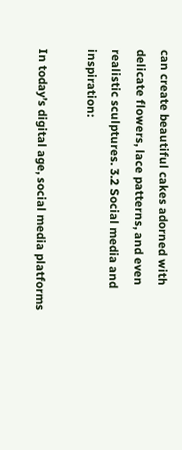can create beautiful cakes adorned with delicate flowers, lace patterns, and even realistic sculptures. 3.2 Social media and inspiration:

In today’s digital age, social media platforms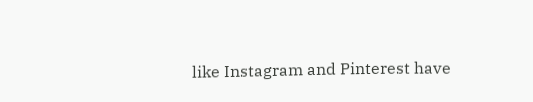like Instagram and Pinterest have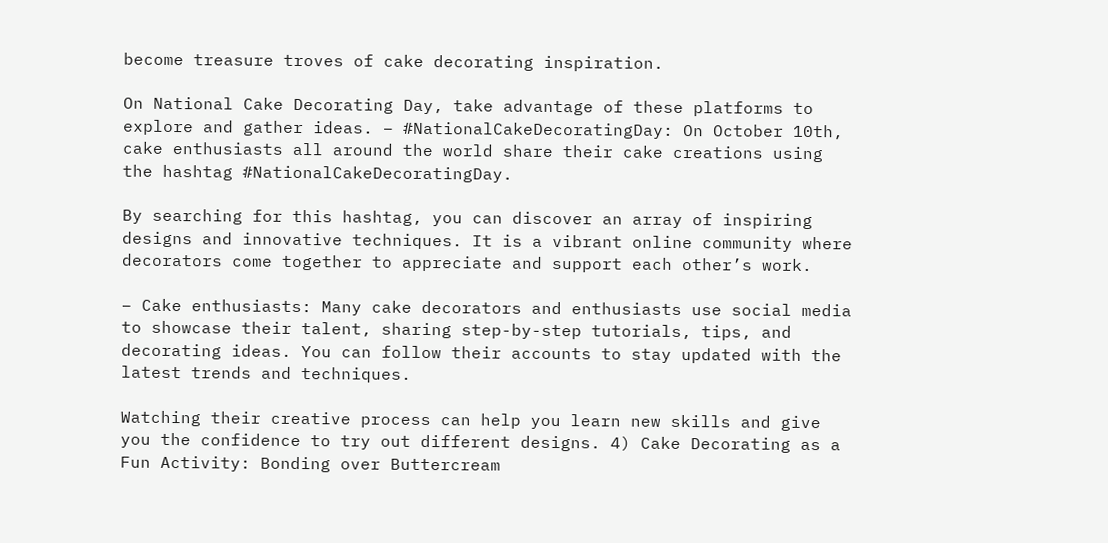become treasure troves of cake decorating inspiration.

On National Cake Decorating Day, take advantage of these platforms to explore and gather ideas. – #NationalCakeDecoratingDay: On October 10th, cake enthusiasts all around the world share their cake creations using the hashtag #NationalCakeDecoratingDay.

By searching for this hashtag, you can discover an array of inspiring designs and innovative techniques. It is a vibrant online community where decorators come together to appreciate and support each other’s work.

– Cake enthusiasts: Many cake decorators and enthusiasts use social media to showcase their talent, sharing step-by-step tutorials, tips, and decorating ideas. You can follow their accounts to stay updated with the latest trends and techniques.

Watching their creative process can help you learn new skills and give you the confidence to try out different designs. 4) Cake Decorating as a Fun Activity: Bonding over Buttercream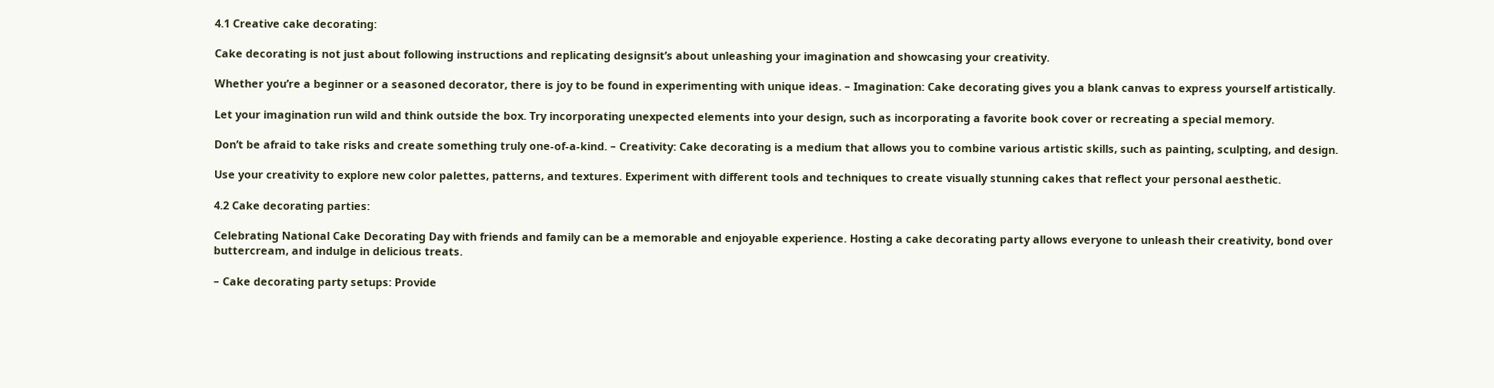4.1 Creative cake decorating:

Cake decorating is not just about following instructions and replicating designsit’s about unleashing your imagination and showcasing your creativity.

Whether you’re a beginner or a seasoned decorator, there is joy to be found in experimenting with unique ideas. – Imagination: Cake decorating gives you a blank canvas to express yourself artistically.

Let your imagination run wild and think outside the box. Try incorporating unexpected elements into your design, such as incorporating a favorite book cover or recreating a special memory.

Don’t be afraid to take risks and create something truly one-of-a-kind. – Creativity: Cake decorating is a medium that allows you to combine various artistic skills, such as painting, sculpting, and design.

Use your creativity to explore new color palettes, patterns, and textures. Experiment with different tools and techniques to create visually stunning cakes that reflect your personal aesthetic.

4.2 Cake decorating parties:

Celebrating National Cake Decorating Day with friends and family can be a memorable and enjoyable experience. Hosting a cake decorating party allows everyone to unleash their creativity, bond over buttercream, and indulge in delicious treats.

– Cake decorating party setups: Provide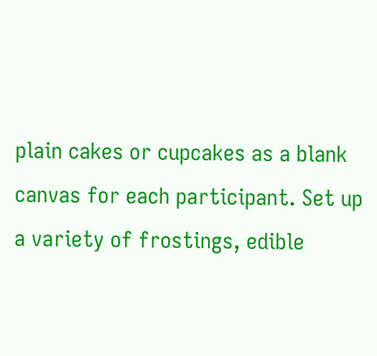plain cakes or cupcakes as a blank canvas for each participant. Set up a variety of frostings, edible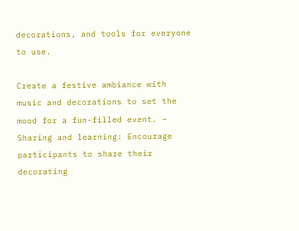decorations, and tools for everyone to use.

Create a festive ambiance with music and decorations to set the mood for a fun-filled event. – Sharing and learning: Encourage participants to share their decorating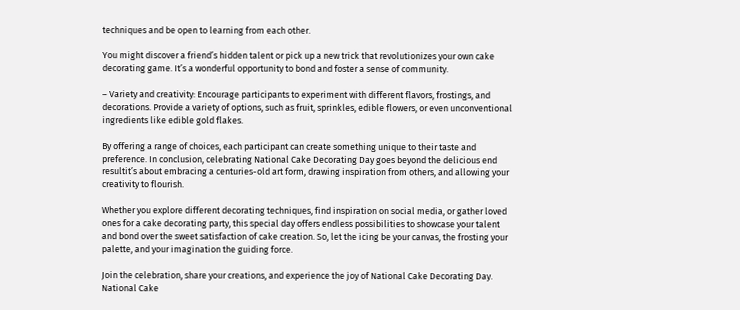techniques and be open to learning from each other.

You might discover a friend’s hidden talent or pick up a new trick that revolutionizes your own cake decorating game. It’s a wonderful opportunity to bond and foster a sense of community.

– Variety and creativity: Encourage participants to experiment with different flavors, frostings, and decorations. Provide a variety of options, such as fruit, sprinkles, edible flowers, or even unconventional ingredients like edible gold flakes.

By offering a range of choices, each participant can create something unique to their taste and preference. In conclusion, celebrating National Cake Decorating Day goes beyond the delicious end resultit’s about embracing a centuries-old art form, drawing inspiration from others, and allowing your creativity to flourish.

Whether you explore different decorating techniques, find inspiration on social media, or gather loved ones for a cake decorating party, this special day offers endless possibilities to showcase your talent and bond over the sweet satisfaction of cake creation. So, let the icing be your canvas, the frosting your palette, and your imagination the guiding force.

Join the celebration, share your creations, and experience the joy of National Cake Decorating Day. National Cake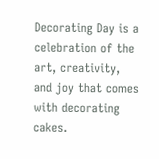Decorating Day is a celebration of the art, creativity, and joy that comes with decorating cakes.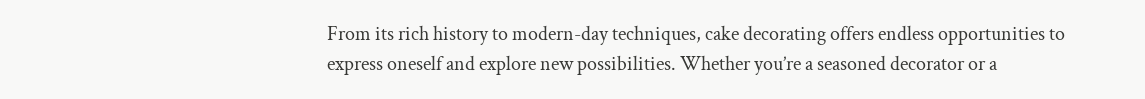From its rich history to modern-day techniques, cake decorating offers endless opportunities to express oneself and explore new possibilities. Whether you’re a seasoned decorator or a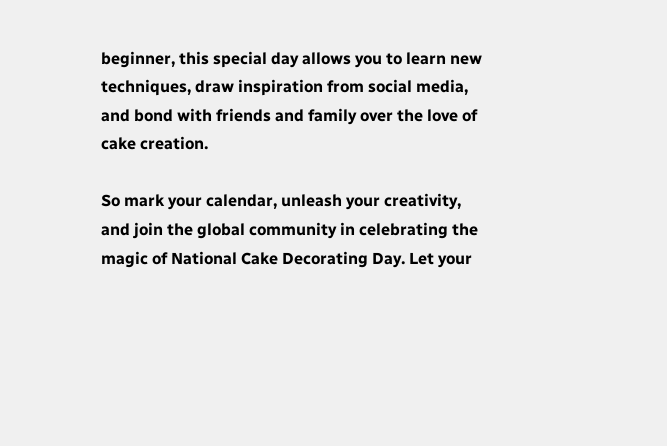beginner, this special day allows you to learn new techniques, draw inspiration from social media, and bond with friends and family over the love of cake creation.

So mark your calendar, unleash your creativity, and join the global community in celebrating the magic of National Cake Decorating Day. Let your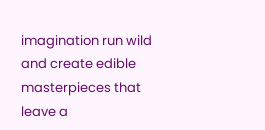imagination run wild and create edible masterpieces that leave a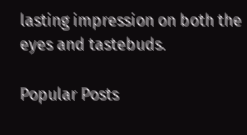lasting impression on both the eyes and tastebuds.

Popular Posts